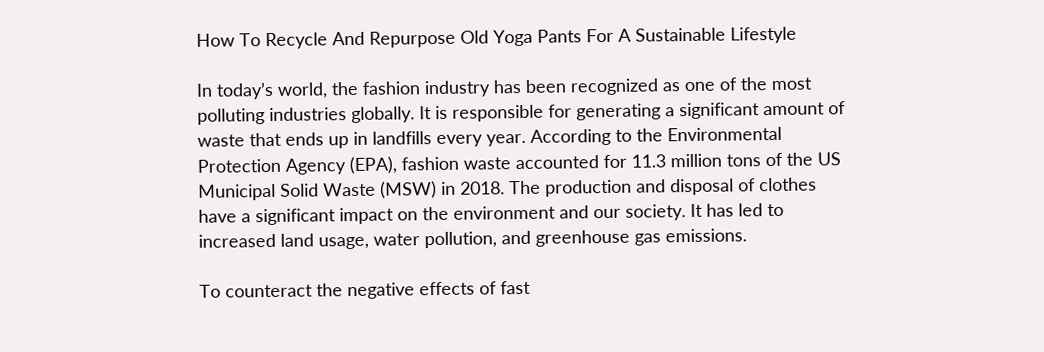How To Recycle And Repurpose Old Yoga Pants For A Sustainable Lifestyle

In today’s world, the fashion industry has been recognized as one of the most polluting industries globally. It is responsible for generating a significant amount of waste that ends up in landfills every year. According to the Environmental Protection Agency (EPA), fashion waste accounted for 11.3 million tons of the US Municipal Solid Waste (MSW) in 2018. The production and disposal of clothes have a significant impact on the environment and our society. It has led to increased land usage, water pollution, and greenhouse gas emissions.

To counteract the negative effects of fast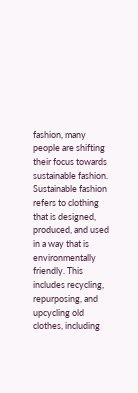fashion, many people are shifting their focus towards sustainable fashion. Sustainable fashion refers to clothing that is designed, produced, and used in a way that is environmentally friendly. This includes recycling, repurposing, and upcycling old clothes, including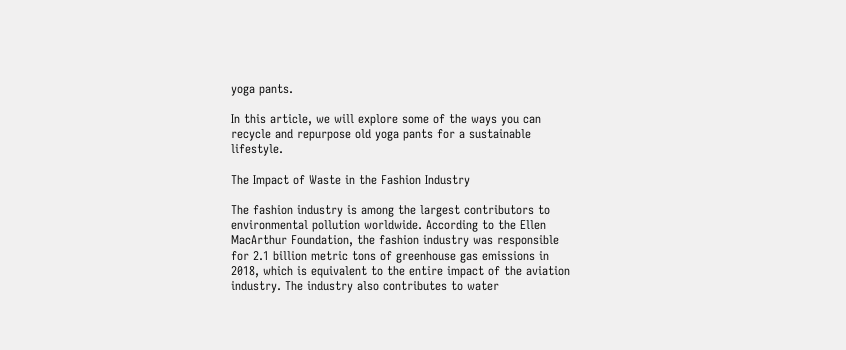yoga pants.

In this article, we will explore some of the ways you can recycle and repurpose old yoga pants for a sustainable lifestyle.

The Impact of Waste in the Fashion Industry

The fashion industry is among the largest contributors to environmental pollution worldwide. According to the Ellen MacArthur Foundation, the fashion industry was responsible for 2.1 billion metric tons of greenhouse gas emissions in 2018, which is equivalent to the entire impact of the aviation industry. The industry also contributes to water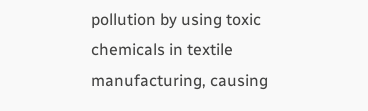pollution by using toxic chemicals in textile manufacturing, causing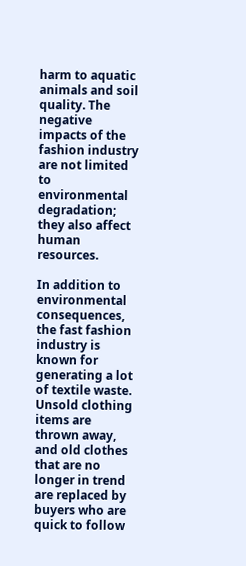harm to aquatic animals and soil quality. The negative impacts of the fashion industry are not limited to environmental degradation; they also affect human resources.

In addition to environmental consequences, the fast fashion industry is known for generating a lot of textile waste. Unsold clothing items are thrown away, and old clothes that are no longer in trend are replaced by buyers who are quick to follow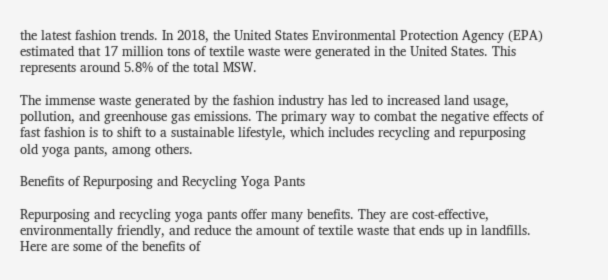the latest fashion trends. In 2018, the United States Environmental Protection Agency (EPA) estimated that 17 million tons of textile waste were generated in the United States. This represents around 5.8% of the total MSW.

The immense waste generated by the fashion industry has led to increased land usage, pollution, and greenhouse gas emissions. The primary way to combat the negative effects of fast fashion is to shift to a sustainable lifestyle, which includes recycling and repurposing old yoga pants, among others.

Benefits of Repurposing and Recycling Yoga Pants

Repurposing and recycling yoga pants offer many benefits. They are cost-effective, environmentally friendly, and reduce the amount of textile waste that ends up in landfills. Here are some of the benefits of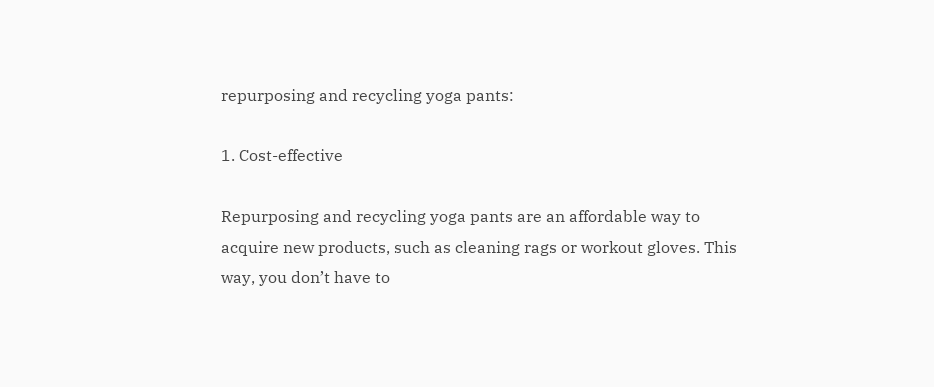repurposing and recycling yoga pants:

1. Cost-effective

Repurposing and recycling yoga pants are an affordable way to acquire new products, such as cleaning rags or workout gloves. This way, you don’t have to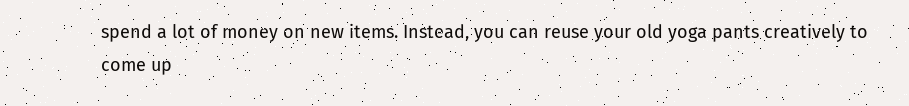spend a lot of money on new items. Instead, you can reuse your old yoga pants creatively to come up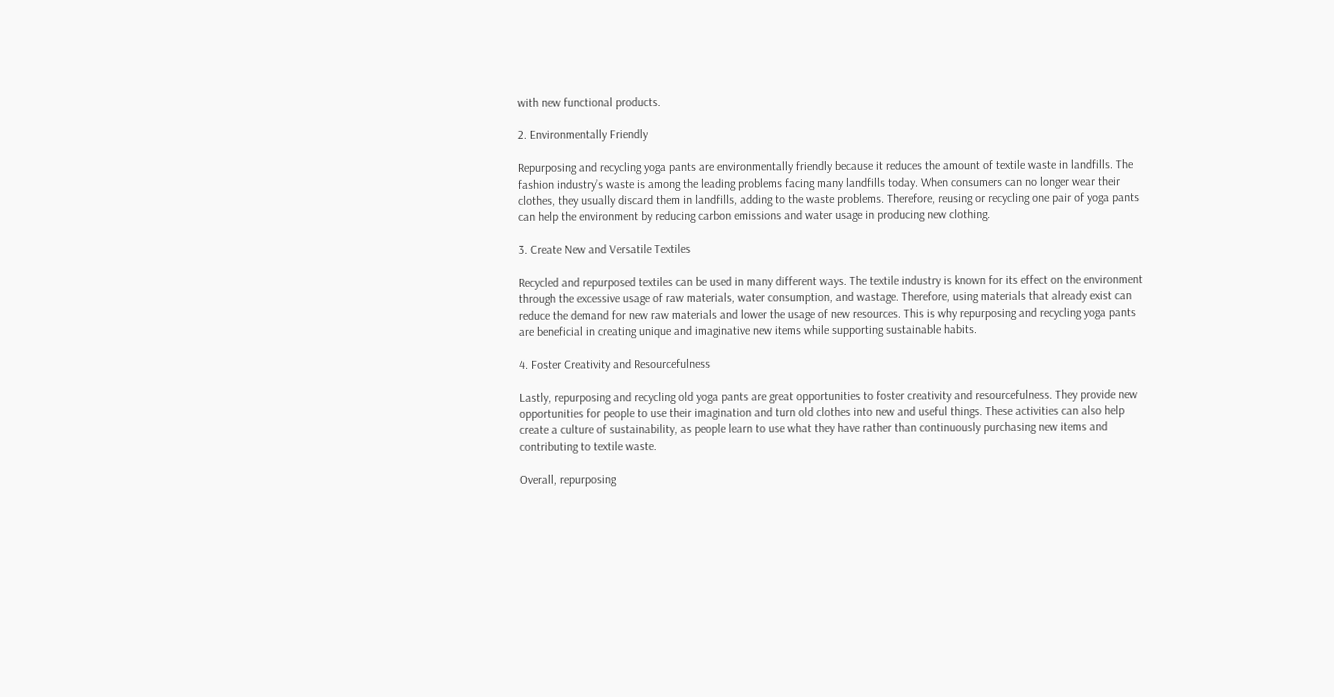with new functional products.

2. Environmentally Friendly

Repurposing and recycling yoga pants are environmentally friendly because it reduces the amount of textile waste in landfills. The fashion industry’s waste is among the leading problems facing many landfills today. When consumers can no longer wear their clothes, they usually discard them in landfills, adding to the waste problems. Therefore, reusing or recycling one pair of yoga pants can help the environment by reducing carbon emissions and water usage in producing new clothing.

3. Create New and Versatile Textiles

Recycled and repurposed textiles can be used in many different ways. The textile industry is known for its effect on the environment through the excessive usage of raw materials, water consumption, and wastage. Therefore, using materials that already exist can reduce the demand for new raw materials and lower the usage of new resources. This is why repurposing and recycling yoga pants are beneficial in creating unique and imaginative new items while supporting sustainable habits.

4. Foster Creativity and Resourcefulness

Lastly, repurposing and recycling old yoga pants are great opportunities to foster creativity and resourcefulness. They provide new opportunities for people to use their imagination and turn old clothes into new and useful things. These activities can also help create a culture of sustainability, as people learn to use what they have rather than continuously purchasing new items and contributing to textile waste.

Overall, repurposing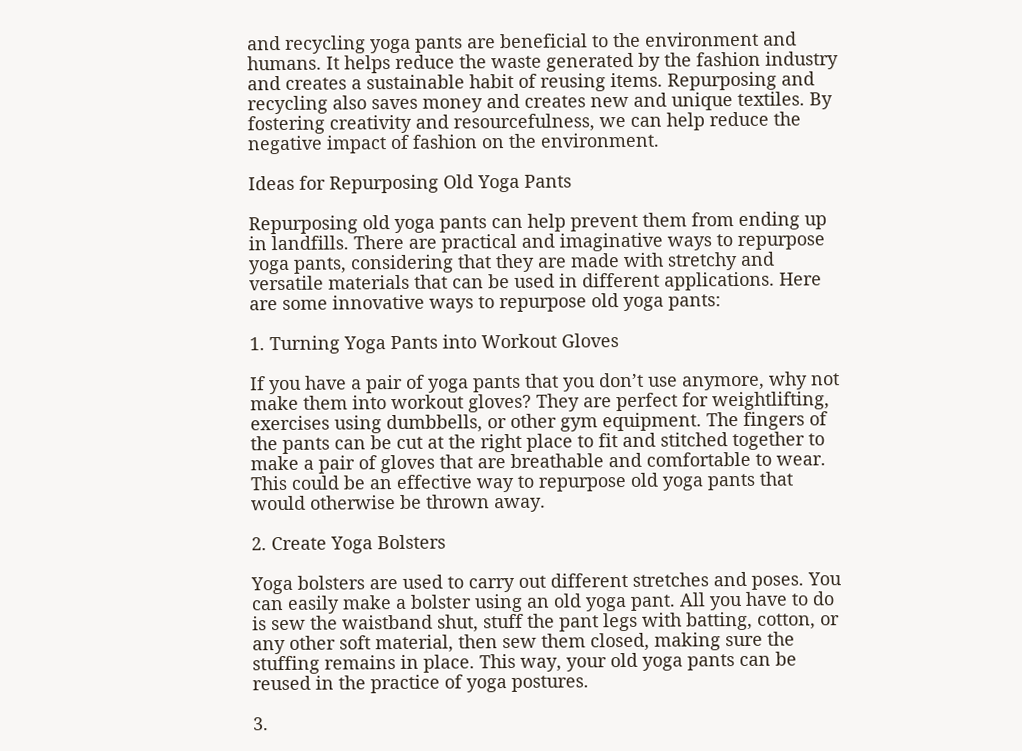and recycling yoga pants are beneficial to the environment and humans. It helps reduce the waste generated by the fashion industry and creates a sustainable habit of reusing items. Repurposing and recycling also saves money and creates new and unique textiles. By fostering creativity and resourcefulness, we can help reduce the negative impact of fashion on the environment.

Ideas for Repurposing Old Yoga Pants

Repurposing old yoga pants can help prevent them from ending up in landfills. There are practical and imaginative ways to repurpose yoga pants, considering that they are made with stretchy and versatile materials that can be used in different applications. Here are some innovative ways to repurpose old yoga pants:

1. Turning Yoga Pants into Workout Gloves

If you have a pair of yoga pants that you don’t use anymore, why not make them into workout gloves? They are perfect for weightlifting, exercises using dumbbells, or other gym equipment. The fingers of the pants can be cut at the right place to fit and stitched together to make a pair of gloves that are breathable and comfortable to wear. This could be an effective way to repurpose old yoga pants that would otherwise be thrown away.

2. Create Yoga Bolsters

Yoga bolsters are used to carry out different stretches and poses. You can easily make a bolster using an old yoga pant. All you have to do is sew the waistband shut, stuff the pant legs with batting, cotton, or any other soft material, then sew them closed, making sure the stuffing remains in place. This way, your old yoga pants can be reused in the practice of yoga postures.

3.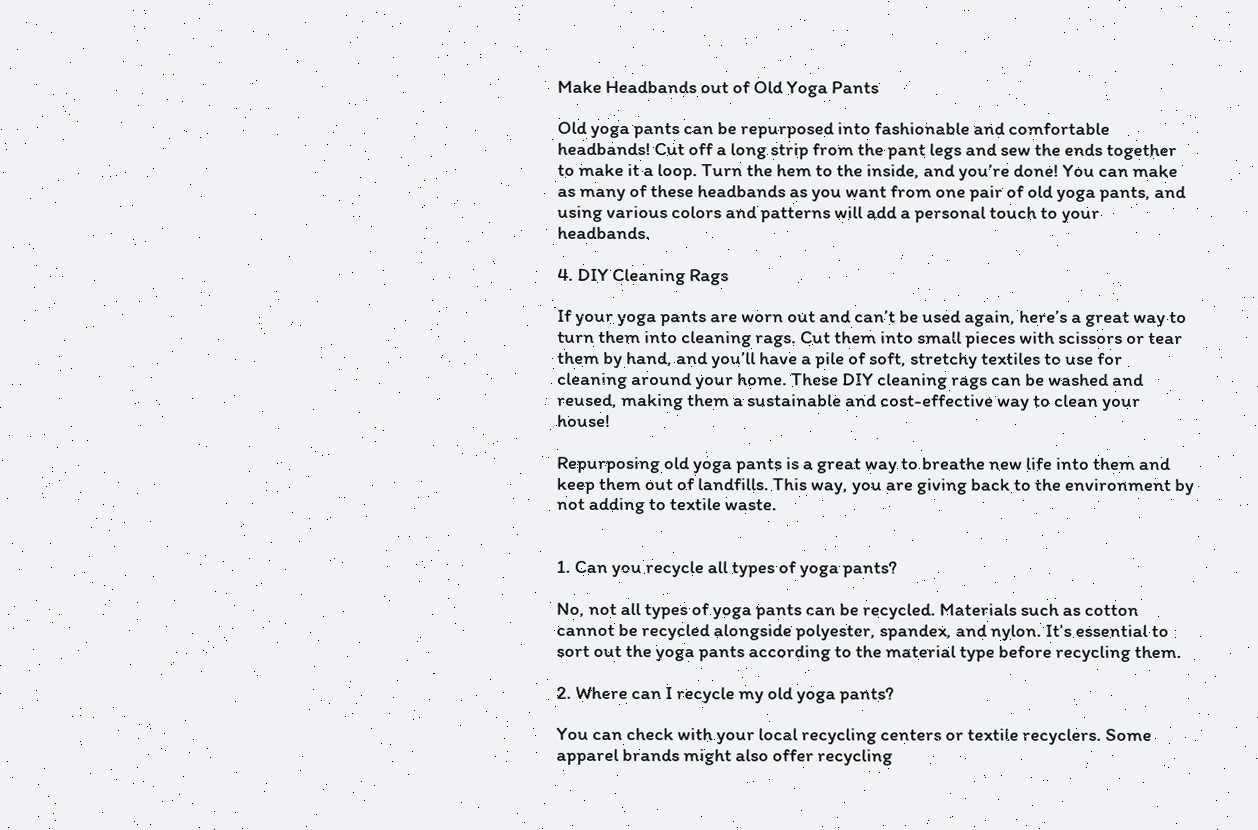Make Headbands out of Old Yoga Pants

Old yoga pants can be repurposed into fashionable and comfortable headbands! Cut off a long strip from the pant legs and sew the ends together to make it a loop. Turn the hem to the inside, and you’re done! You can make as many of these headbands as you want from one pair of old yoga pants, and using various colors and patterns will add a personal touch to your headbands.

4. DIY Cleaning Rags

If your yoga pants are worn out and can’t be used again, here’s a great way to turn them into cleaning rags. Cut them into small pieces with scissors or tear them by hand, and you’ll have a pile of soft, stretchy textiles to use for cleaning around your home. These DIY cleaning rags can be washed and reused, making them a sustainable and cost-effective way to clean your house!

Repurposing old yoga pants is a great way to breathe new life into them and keep them out of landfills. This way, you are giving back to the environment by not adding to textile waste.


1. Can you recycle all types of yoga pants?

No, not all types of yoga pants can be recycled. Materials such as cotton cannot be recycled alongside polyester, spandex, and nylon. It’s essential to sort out the yoga pants according to the material type before recycling them.

2. Where can I recycle my old yoga pants?

You can check with your local recycling centers or textile recyclers. Some apparel brands might also offer recycling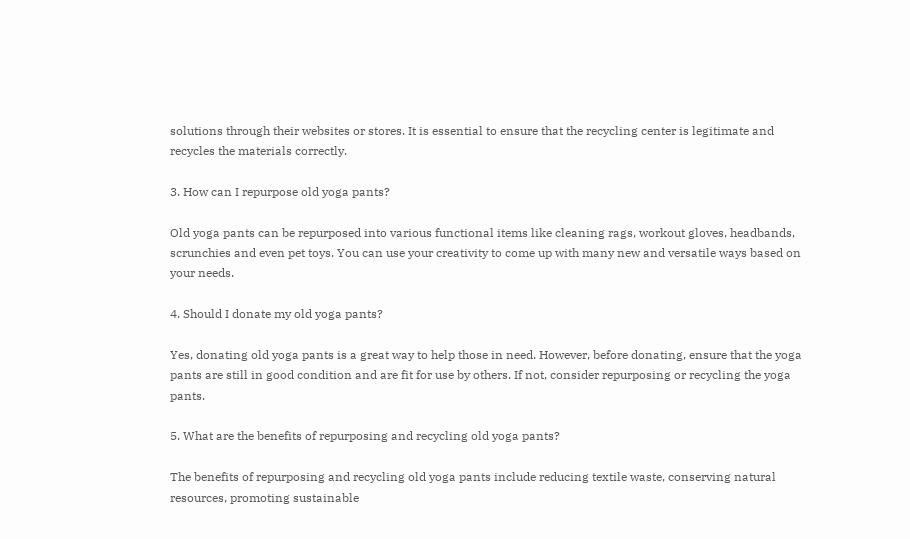solutions through their websites or stores. It is essential to ensure that the recycling center is legitimate and recycles the materials correctly.

3. How can I repurpose old yoga pants?

Old yoga pants can be repurposed into various functional items like cleaning rags, workout gloves, headbands, scrunchies and even pet toys. You can use your creativity to come up with many new and versatile ways based on your needs.

4. Should I donate my old yoga pants?

Yes, donating old yoga pants is a great way to help those in need. However, before donating, ensure that the yoga pants are still in good condition and are fit for use by others. If not, consider repurposing or recycling the yoga pants.

5. What are the benefits of repurposing and recycling old yoga pants?

The benefits of repurposing and recycling old yoga pants include reducing textile waste, conserving natural resources, promoting sustainable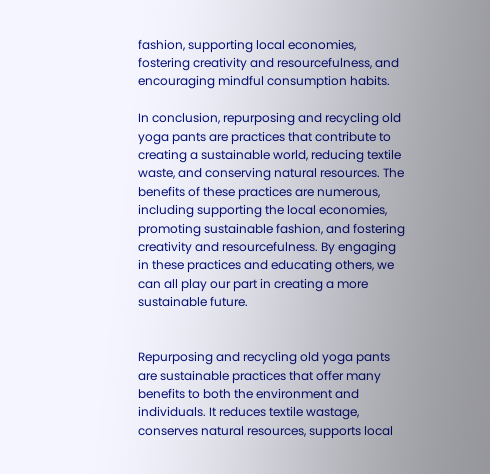fashion, supporting local economies, fostering creativity and resourcefulness, and encouraging mindful consumption habits.

In conclusion, repurposing and recycling old yoga pants are practices that contribute to creating a sustainable world, reducing textile waste, and conserving natural resources. The benefits of these practices are numerous, including supporting the local economies, promoting sustainable fashion, and fostering creativity and resourcefulness. By engaging in these practices and educating others, we can all play our part in creating a more sustainable future.


Repurposing and recycling old yoga pants are sustainable practices that offer many benefits to both the environment and individuals. It reduces textile wastage, conserves natural resources, supports local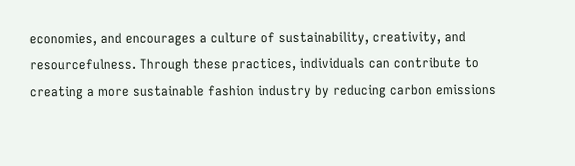economies, and encourages a culture of sustainability, creativity, and resourcefulness. Through these practices, individuals can contribute to creating a more sustainable fashion industry by reducing carbon emissions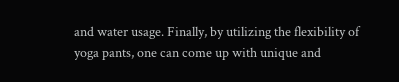and water usage. Finally, by utilizing the flexibility of yoga pants, one can come up with unique and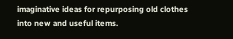imaginative ideas for repurposing old clothes into new and useful items.